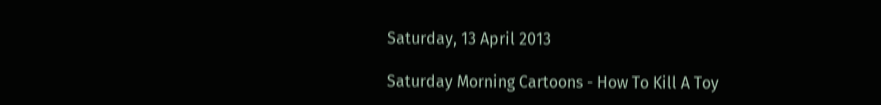Saturday, 13 April 2013

Saturday Morning Cartoons - How To Kill A Toy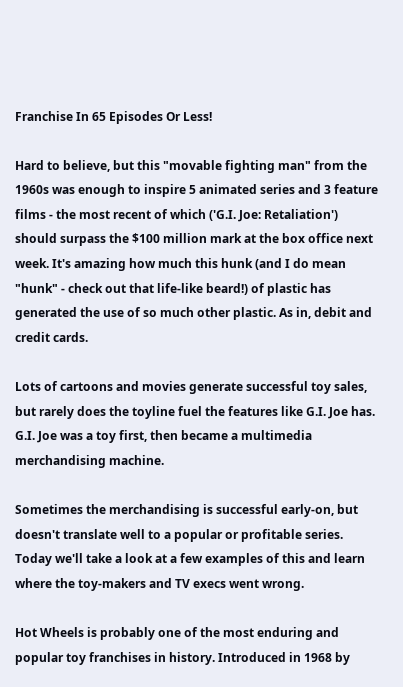Franchise In 65 Episodes Or Less!

Hard to believe, but this "movable fighting man" from the 1960s was enough to inspire 5 animated series and 3 feature films - the most recent of which ('G.I. Joe: Retaliation') should surpass the $100 million mark at the box office next week. It's amazing how much this hunk (and I do mean "hunk" - check out that life-like beard!) of plastic has generated the use of so much other plastic. As in, debit and credit cards.

Lots of cartoons and movies generate successful toy sales, but rarely does the toyline fuel the features like G.I. Joe has. G.I. Joe was a toy first, then became a multimedia merchandising machine.

Sometimes the merchandising is successful early-on, but doesn't translate well to a popular or profitable series. Today we'll take a look at a few examples of this and learn where the toy-makers and TV execs went wrong.

Hot Wheels is probably one of the most enduring and popular toy franchises in history. Introduced in 1968 by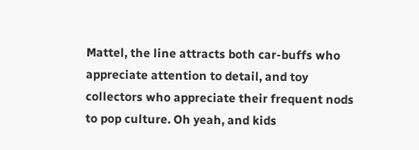Mattel, the line attracts both car-buffs who appreciate attention to detail, and toy collectors who appreciate their frequent nods to pop culture. Oh yeah, and kids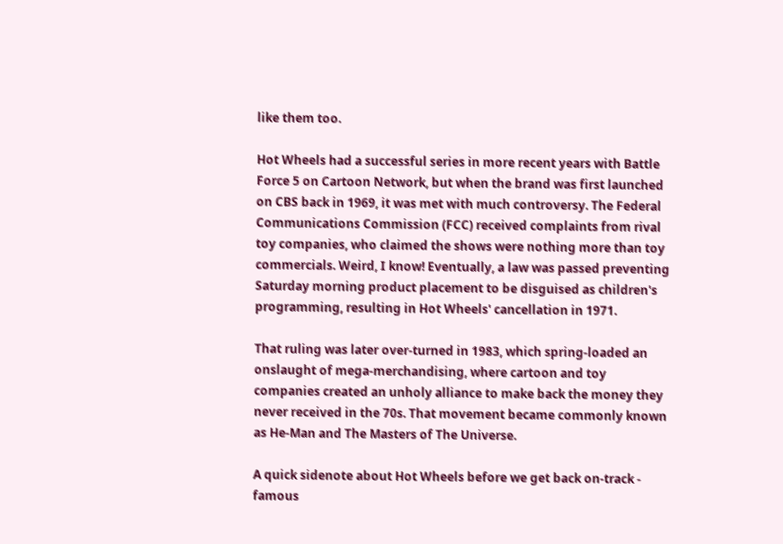like them too.

Hot Wheels had a successful series in more recent years with Battle Force 5 on Cartoon Network, but when the brand was first launched on CBS back in 1969, it was met with much controversy. The Federal Communications Commission (FCC) received complaints from rival toy companies, who claimed the shows were nothing more than toy commercials. Weird, I know! Eventually, a law was passed preventing Saturday morning product placement to be disguised as children's programming, resulting in Hot Wheels' cancellation in 1971.

That ruling was later over-turned in 1983, which spring-loaded an onslaught of mega-merchandising, where cartoon and toy companies created an unholy alliance to make back the money they never received in the 70s. That movement became commonly known as He-Man and The Masters of The Universe.

A quick sidenote about Hot Wheels before we get back on-track - famous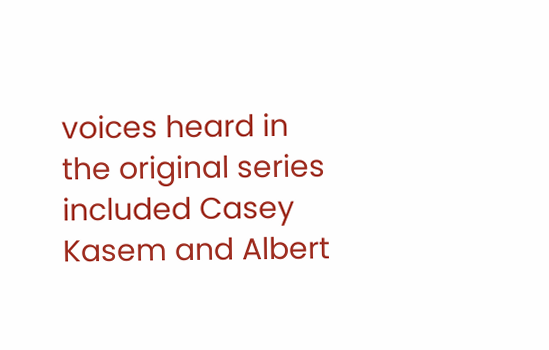voices heard in the original series included Casey Kasem and Albert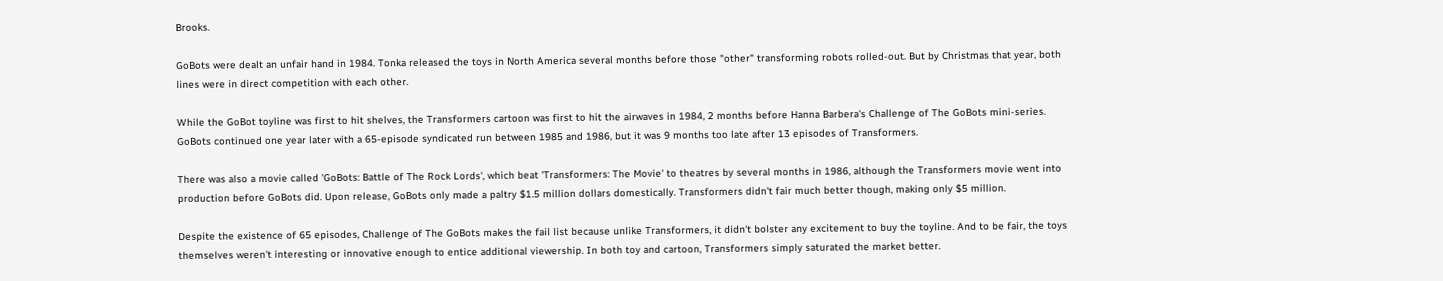Brooks.

GoBots were dealt an unfair hand in 1984. Tonka released the toys in North America several months before those "other" transforming robots rolled-out. But by Christmas that year, both lines were in direct competition with each other.

While the GoBot toyline was first to hit shelves, the Transformers cartoon was first to hit the airwaves in 1984, 2 months before Hanna Barbera's Challenge of The GoBots mini-series. GoBots continued one year later with a 65-episode syndicated run between 1985 and 1986, but it was 9 months too late after 13 episodes of Transformers.

There was also a movie called 'GoBots: Battle of The Rock Lords', which beat 'Transformers: The Movie' to theatres by several months in 1986, although the Transformers movie went into production before GoBots did. Upon release, GoBots only made a paltry $1.5 million dollars domestically. Transformers didn't fair much better though, making only $5 million.

Despite the existence of 65 episodes, Challenge of The GoBots makes the fail list because unlike Transformers, it didn't bolster any excitement to buy the toyline. And to be fair, the toys themselves weren't interesting or innovative enough to entice additional viewership. In both toy and cartoon, Transformers simply saturated the market better.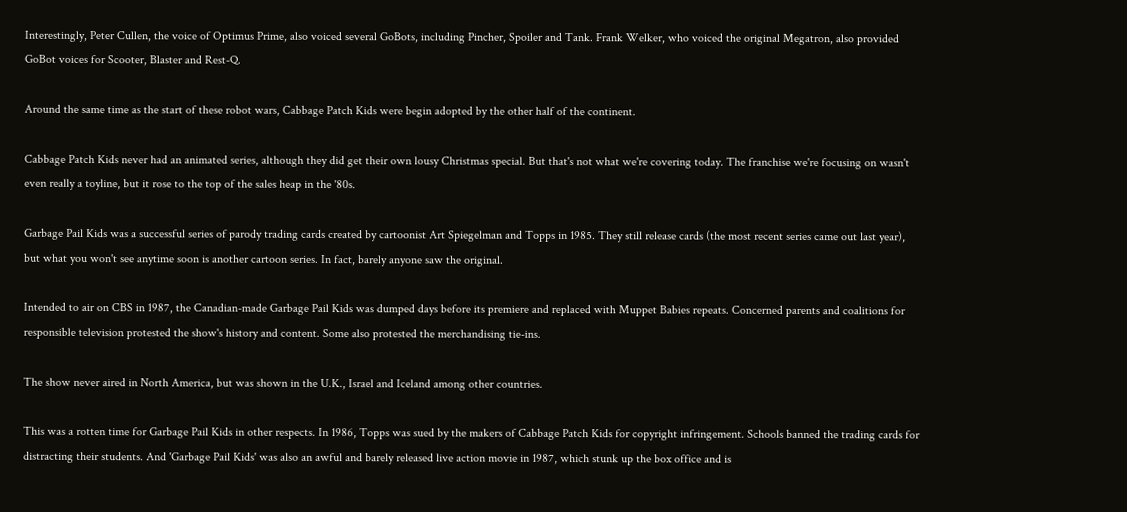Interestingly, Peter Cullen, the voice of Optimus Prime, also voiced several GoBots, including Pincher, Spoiler and Tank. Frank Welker, who voiced the original Megatron, also provided GoBot voices for Scooter, Blaster and Rest-Q.

Around the same time as the start of these robot wars, Cabbage Patch Kids were begin adopted by the other half of the continent.

Cabbage Patch Kids never had an animated series, although they did get their own lousy Christmas special. But that's not what we're covering today. The franchise we're focusing on wasn't even really a toyline, but it rose to the top of the sales heap in the '80s.

Garbage Pail Kids was a successful series of parody trading cards created by cartoonist Art Spiegelman and Topps in 1985. They still release cards (the most recent series came out last year), but what you won't see anytime soon is another cartoon series. In fact, barely anyone saw the original.

Intended to air on CBS in 1987, the Canadian-made Garbage Pail Kids was dumped days before its premiere and replaced with Muppet Babies repeats. Concerned parents and coalitions for responsible television protested the show's history and content. Some also protested the merchandising tie-ins.

The show never aired in North America, but was shown in the U.K., Israel and Iceland among other countries.

This was a rotten time for Garbage Pail Kids in other respects. In 1986, Topps was sued by the makers of Cabbage Patch Kids for copyright infringement. Schools banned the trading cards for distracting their students. And 'Garbage Pail Kids' was also an awful and barely released live action movie in 1987, which stunk up the box office and is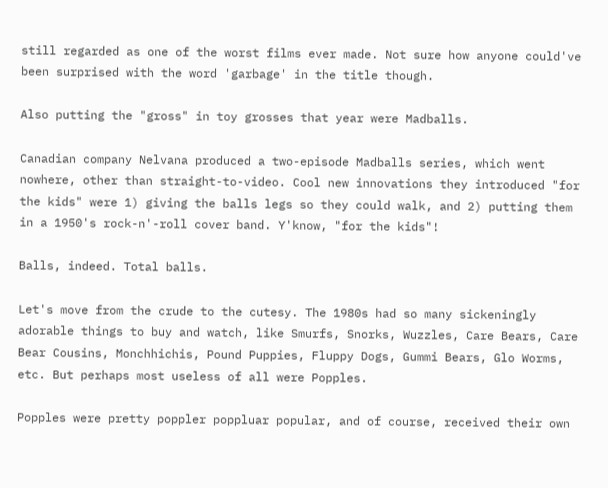still regarded as one of the worst films ever made. Not sure how anyone could've been surprised with the word 'garbage' in the title though.

Also putting the "gross" in toy grosses that year were Madballs.

Canadian company Nelvana produced a two-episode Madballs series, which went nowhere, other than straight-to-video. Cool new innovations they introduced "for the kids" were 1) giving the balls legs so they could walk, and 2) putting them in a 1950's rock-n'-roll cover band. Y'know, "for the kids"!

Balls, indeed. Total balls.

Let's move from the crude to the cutesy. The 1980s had so many sickeningly adorable things to buy and watch, like Smurfs, Snorks, Wuzzles, Care Bears, Care Bear Cousins, Monchhichis, Pound Puppies, Fluppy Dogs, Gummi Bears, Glo Worms, etc. But perhaps most useless of all were Popples.

Popples were pretty poppler poppluar popular, and of course, received their own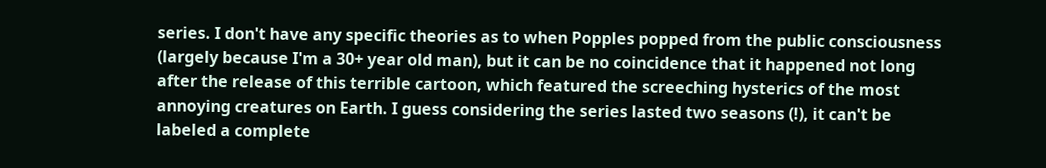series. I don't have any specific theories as to when Popples popped from the public consciousness (largely because I'm a 30+ year old man), but it can be no coincidence that it happened not long after the release of this terrible cartoon, which featured the screeching hysterics of the most annoying creatures on Earth. I guess considering the series lasted two seasons (!), it can't be labeled a complete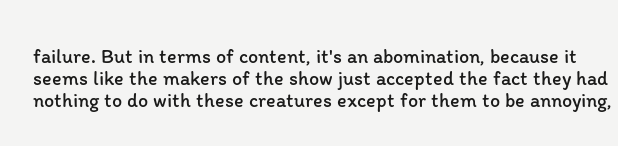failure. But in terms of content, it's an abomination, because it seems like the makers of the show just accepted the fact they had nothing to do with these creatures except for them to be annoying,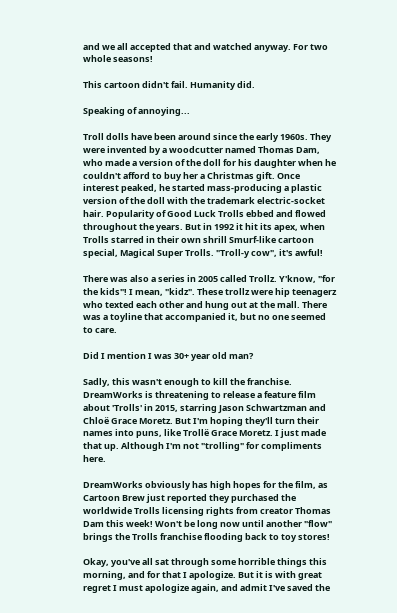and we all accepted that and watched anyway. For two whole seasons!

This cartoon didn't fail. Humanity did.

Speaking of annoying...

Troll dolls have been around since the early 1960s. They were invented by a woodcutter named Thomas Dam, who made a version of the doll for his daughter when he couldn't afford to buy her a Christmas gift. Once interest peaked, he started mass-producing a plastic version of the doll with the trademark electric-socket hair. Popularity of Good Luck Trolls ebbed and flowed throughout the years. But in 1992 it hit its apex, when Trolls starred in their own shrill Smurf-like cartoon special, Magical Super Trolls. "Troll-y cow", it's awful!

There was also a series in 2005 called Trollz. Y'know, "for the kids"! I mean, "kidz". These trollz were hip teenagerz who texted each other and hung out at the mall. There was a toyline that accompanied it, but no one seemed to care.

Did I mention I was 30+ year old man?

Sadly, this wasn't enough to kill the franchise. DreamWorks is threatening to release a feature film about 'Trolls' in 2015, starring Jason Schwartzman and Chloë Grace Moretz. But I'm hoping they'll turn their names into puns, like Trollë Grace Moretz. I just made that up. Although I'm not "trolling" for compliments here.

DreamWorks obviously has high hopes for the film, as Cartoon Brew just reported they purchased the worldwide Trolls licensing rights from creator Thomas Dam this week! Won't be long now until another "flow" brings the Trolls franchise flooding back to toy stores!

Okay, you've all sat through some horrible things this morning, and for that I apologize. But it is with great regret I must apologize again, and admit I've saved the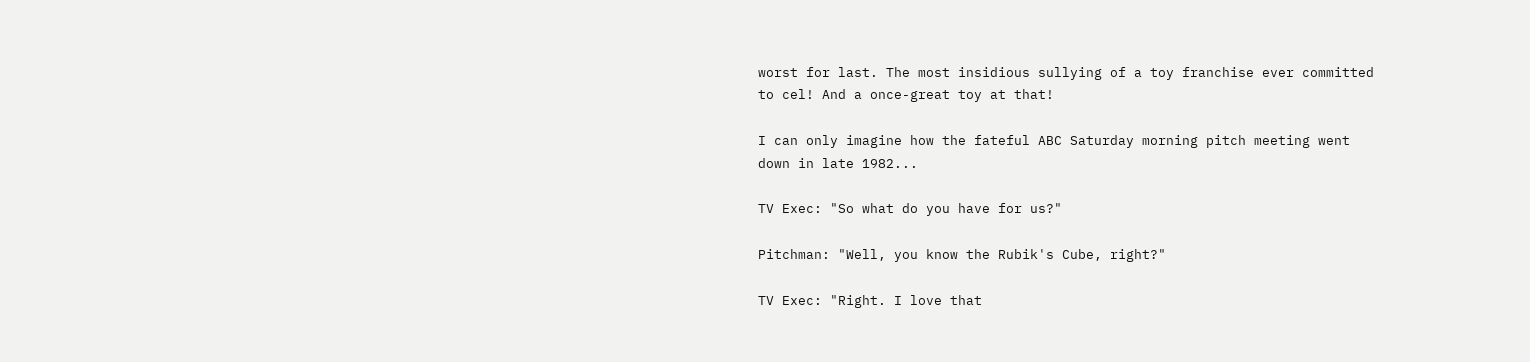worst for last. The most insidious sullying of a toy franchise ever committed to cel! And a once-great toy at that!

I can only imagine how the fateful ABC Saturday morning pitch meeting went down in late 1982...

TV Exec: "So what do you have for us?"

Pitchman: "Well, you know the Rubik's Cube, right?"

TV Exec: "Right. I love that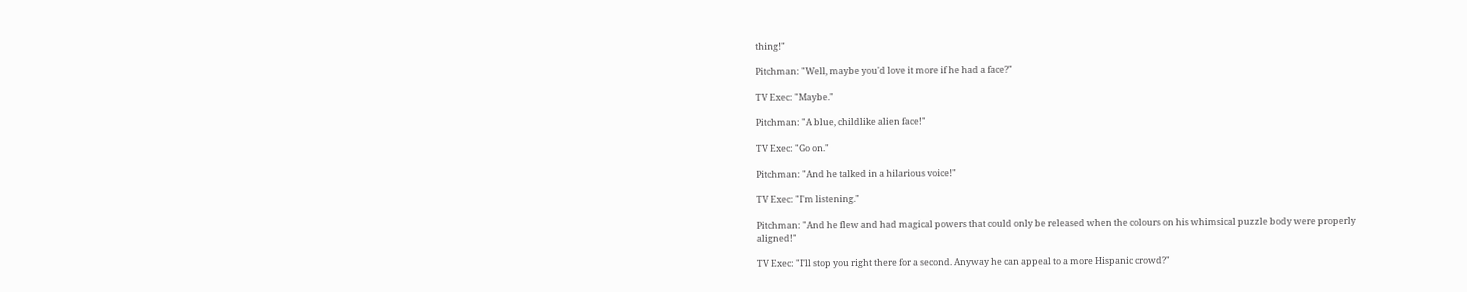thing!"

Pitchman: "Well, maybe you'd love it more if he had a face?"

TV Exec: "Maybe."

Pitchman: "A blue, childlike alien face!"

TV Exec: "Go on."

Pitchman: "And he talked in a hilarious voice!"

TV Exec: "I'm listening."

Pitchman: "And he flew and had magical powers that could only be released when the colours on his whimsical puzzle body were properly aligned!"

TV Exec: "I'll stop you right there for a second. Anyway he can appeal to a more Hispanic crowd?"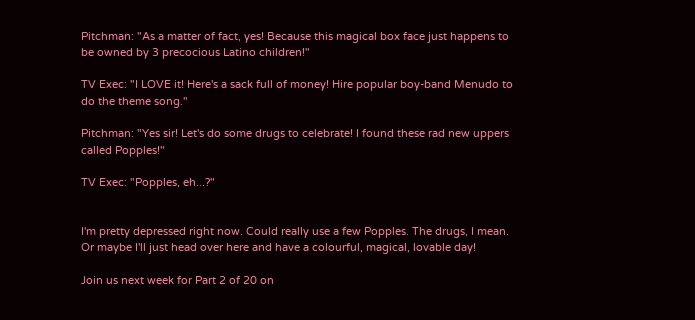Pitchman: "As a matter of fact, yes! Because this magical box face just happens to be owned by 3 precocious Latino children!"

TV Exec: "I LOVE it! Here's a sack full of money! Hire popular boy-band Menudo to do the theme song."

Pitchman: "Yes sir! Let's do some drugs to celebrate! I found these rad new uppers called Popples!"

TV Exec: "Popples, eh...?"


I'm pretty depressed right now. Could really use a few Popples. The drugs, I mean. Or maybe I'll just head over here and have a colourful, magical, lovable day!

Join us next week for Part 2 of 20 on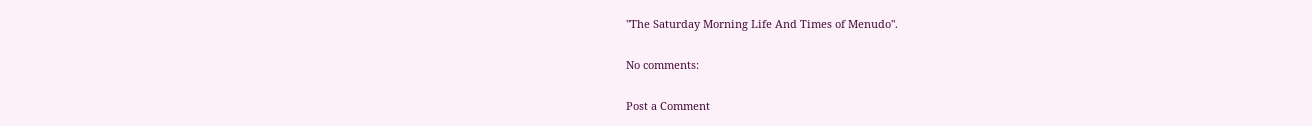"The Saturday Morning Life And Times of Menudo".

No comments:

Post a Comment